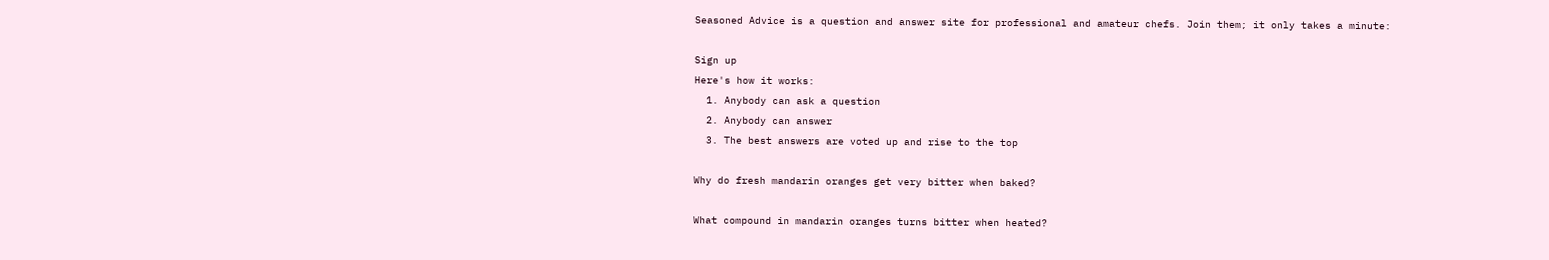Seasoned Advice is a question and answer site for professional and amateur chefs. Join them; it only takes a minute:

Sign up
Here's how it works:
  1. Anybody can ask a question
  2. Anybody can answer
  3. The best answers are voted up and rise to the top

Why do fresh mandarin oranges get very bitter when baked?

What compound in mandarin oranges turns bitter when heated?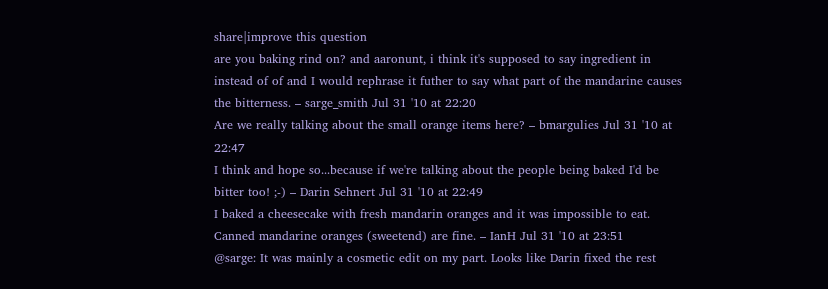share|improve this question
are you baking rind on? and aaronunt, i think it's supposed to say ingredient in instead of of and I would rephrase it futher to say what part of the mandarine causes the bitterness. – sarge_smith Jul 31 '10 at 22:20
Are we really talking about the small orange items here? – bmargulies Jul 31 '10 at 22:47
I think and hope so...because if we're talking about the people being baked I'd be bitter too! ;-) – Darin Sehnert Jul 31 '10 at 22:49
I baked a cheesecake with fresh mandarin oranges and it was impossible to eat. Canned mandarine oranges (sweetend) are fine. – IanH Jul 31 '10 at 23:51
@sarge: It was mainly a cosmetic edit on my part. Looks like Darin fixed the rest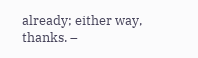already; either way, thanks. –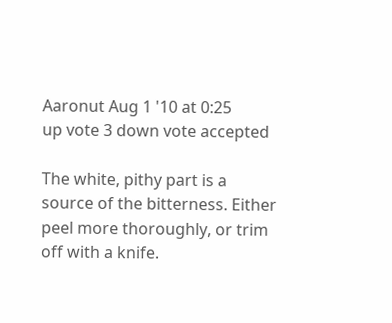Aaronut Aug 1 '10 at 0:25
up vote 3 down vote accepted

The white, pithy part is a source of the bitterness. Either peel more thoroughly, or trim off with a knife.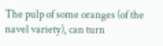The pulp of some oranges (of the navel variety), can turn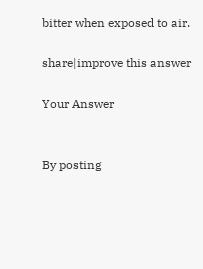bitter when exposed to air.

share|improve this answer

Your Answer


By posting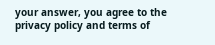your answer, you agree to the privacy policy and terms of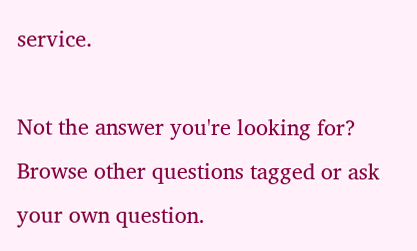service.

Not the answer you're looking for? Browse other questions tagged or ask your own question.